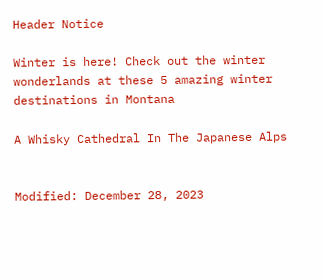Header Notice

Winter is here! Check out the winter wonderlands at these 5 amazing winter destinations in Montana

A Whisky Cathedral In The Japanese Alps


Modified: December 28, 2023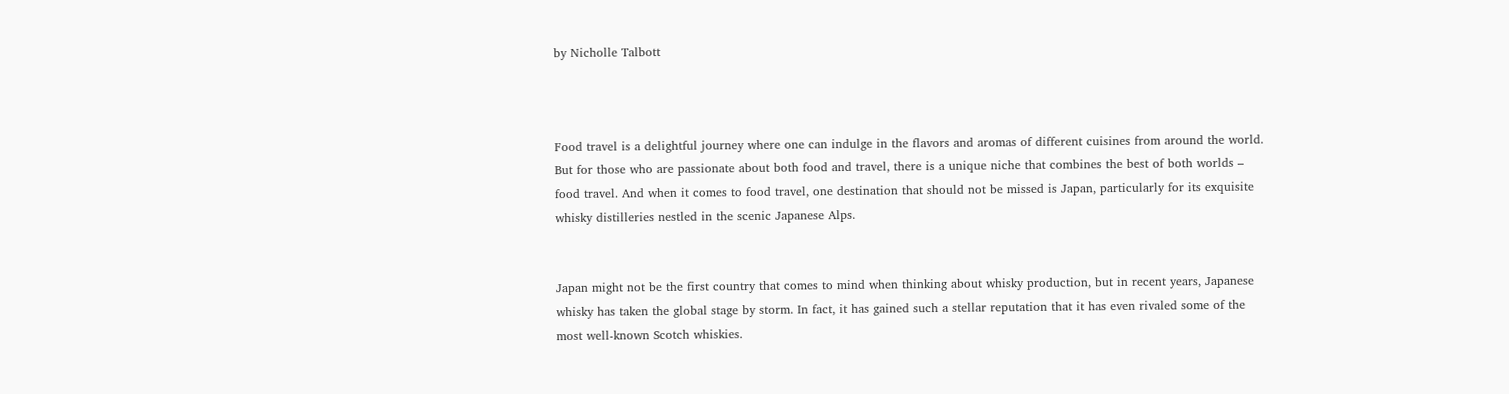by Nicholle Talbott



Food travel is a delightful journey where one can indulge in the flavors and aromas of different cuisines from around the world. But for those who are passionate about both food and travel, there is a unique niche that combines the best of both worlds – food travel. And when it comes to food travel, one destination that should not be missed is Japan, particularly for its exquisite whisky distilleries nestled in the scenic Japanese Alps.


Japan might not be the first country that comes to mind when thinking about whisky production, but in recent years, Japanese whisky has taken the global stage by storm. In fact, it has gained such a stellar reputation that it has even rivaled some of the most well-known Scotch whiskies.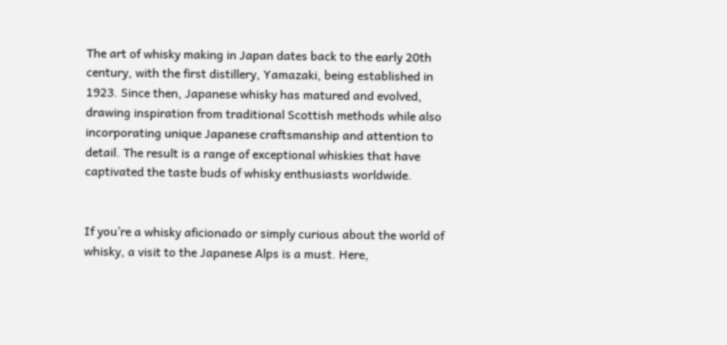The art of whisky making in Japan dates back to the early 20th century, with the first distillery, Yamazaki, being established in 1923. Since then, Japanese whisky has matured and evolved, drawing inspiration from traditional Scottish methods while also incorporating unique Japanese craftsmanship and attention to detail. The result is a range of exceptional whiskies that have captivated the taste buds of whisky enthusiasts worldwide.


If you’re a whisky aficionado or simply curious about the world of whisky, a visit to the Japanese Alps is a must. Here,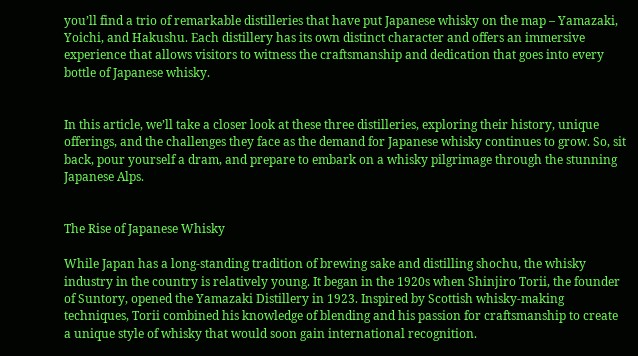you’ll find a trio of remarkable distilleries that have put Japanese whisky on the map – Yamazaki, Yoichi, and Hakushu. Each distillery has its own distinct character and offers an immersive experience that allows visitors to witness the craftsmanship and dedication that goes into every bottle of Japanese whisky.


In this article, we’ll take a closer look at these three distilleries, exploring their history, unique offerings, and the challenges they face as the demand for Japanese whisky continues to grow. So, sit back, pour yourself a dram, and prepare to embark on a whisky pilgrimage through the stunning Japanese Alps.


The Rise of Japanese Whisky

While Japan has a long-standing tradition of brewing sake and distilling shochu, the whisky industry in the country is relatively young. It began in the 1920s when Shinjiro Torii, the founder of Suntory, opened the Yamazaki Distillery in 1923. Inspired by Scottish whisky-making techniques, Torii combined his knowledge of blending and his passion for craftsmanship to create a unique style of whisky that would soon gain international recognition.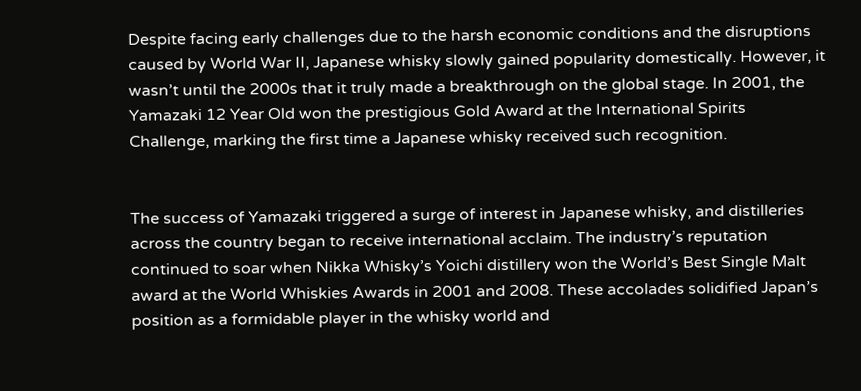Despite facing early challenges due to the harsh economic conditions and the disruptions caused by World War II, Japanese whisky slowly gained popularity domestically. However, it wasn’t until the 2000s that it truly made a breakthrough on the global stage. In 2001, the Yamazaki 12 Year Old won the prestigious Gold Award at the International Spirits Challenge, marking the first time a Japanese whisky received such recognition.


The success of Yamazaki triggered a surge of interest in Japanese whisky, and distilleries across the country began to receive international acclaim. The industry’s reputation continued to soar when Nikka Whisky’s Yoichi distillery won the World’s Best Single Malt award at the World Whiskies Awards in 2001 and 2008. These accolades solidified Japan’s position as a formidable player in the whisky world and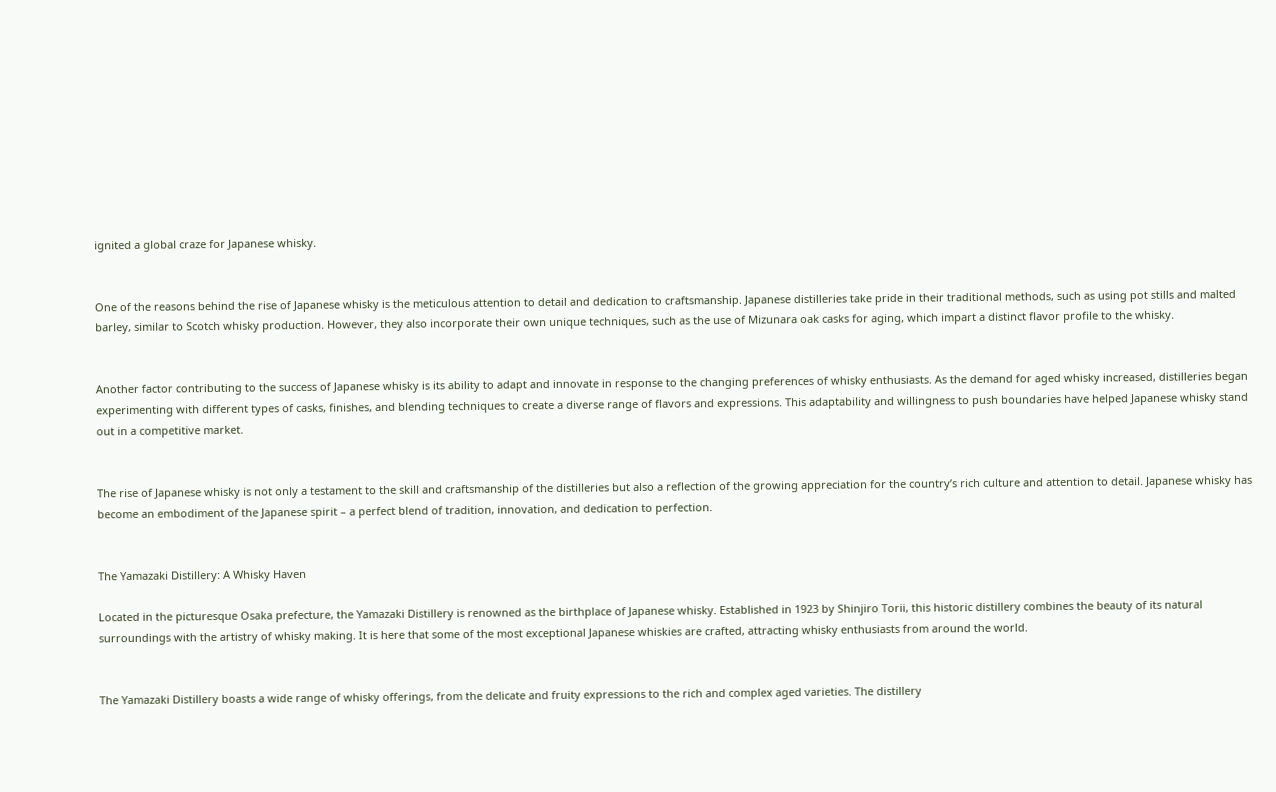ignited a global craze for Japanese whisky.


One of the reasons behind the rise of Japanese whisky is the meticulous attention to detail and dedication to craftsmanship. Japanese distilleries take pride in their traditional methods, such as using pot stills and malted barley, similar to Scotch whisky production. However, they also incorporate their own unique techniques, such as the use of Mizunara oak casks for aging, which impart a distinct flavor profile to the whisky.


Another factor contributing to the success of Japanese whisky is its ability to adapt and innovate in response to the changing preferences of whisky enthusiasts. As the demand for aged whisky increased, distilleries began experimenting with different types of casks, finishes, and blending techniques to create a diverse range of flavors and expressions. This adaptability and willingness to push boundaries have helped Japanese whisky stand out in a competitive market.


The rise of Japanese whisky is not only a testament to the skill and craftsmanship of the distilleries but also a reflection of the growing appreciation for the country’s rich culture and attention to detail. Japanese whisky has become an embodiment of the Japanese spirit – a perfect blend of tradition, innovation, and dedication to perfection.


The Yamazaki Distillery: A Whisky Haven

Located in the picturesque Osaka prefecture, the Yamazaki Distillery is renowned as the birthplace of Japanese whisky. Established in 1923 by Shinjiro Torii, this historic distillery combines the beauty of its natural surroundings with the artistry of whisky making. It is here that some of the most exceptional Japanese whiskies are crafted, attracting whisky enthusiasts from around the world.


The Yamazaki Distillery boasts a wide range of whisky offerings, from the delicate and fruity expressions to the rich and complex aged varieties. The distillery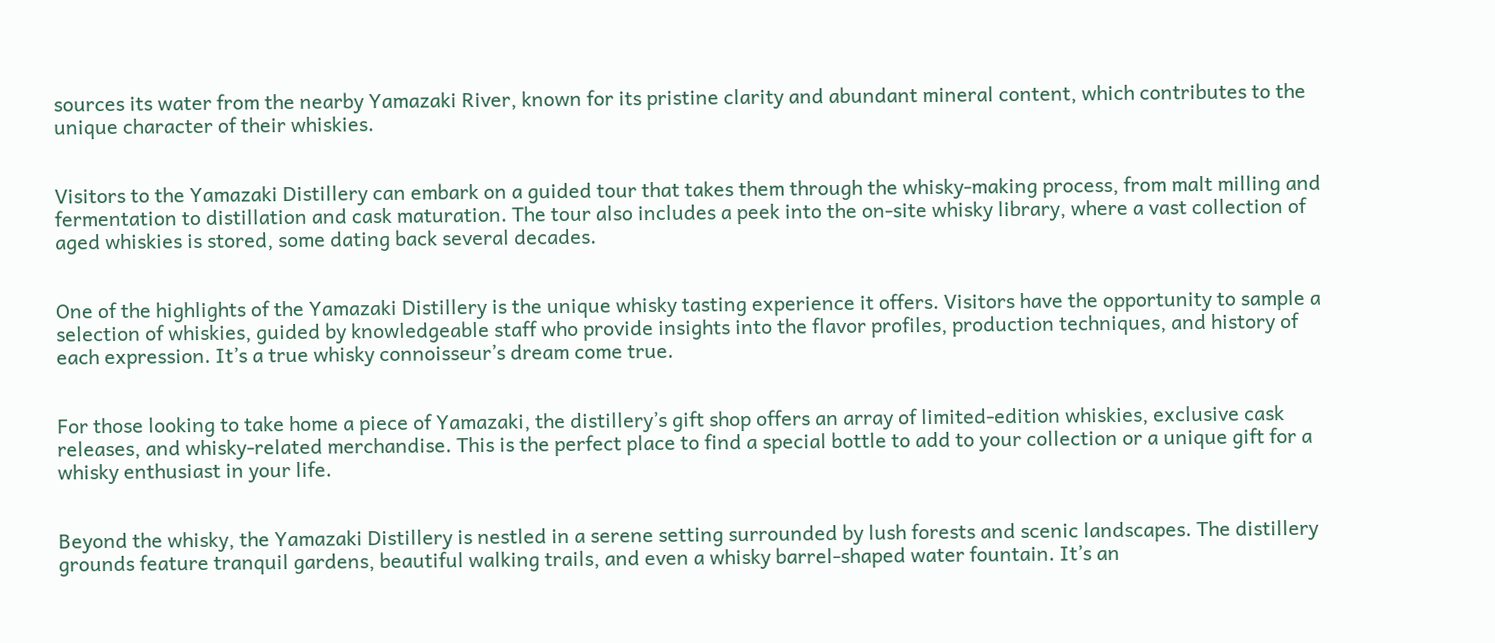sources its water from the nearby Yamazaki River, known for its pristine clarity and abundant mineral content, which contributes to the unique character of their whiskies.


Visitors to the Yamazaki Distillery can embark on a guided tour that takes them through the whisky-making process, from malt milling and fermentation to distillation and cask maturation. The tour also includes a peek into the on-site whisky library, where a vast collection of aged whiskies is stored, some dating back several decades.


One of the highlights of the Yamazaki Distillery is the unique whisky tasting experience it offers. Visitors have the opportunity to sample a selection of whiskies, guided by knowledgeable staff who provide insights into the flavor profiles, production techniques, and history of each expression. It’s a true whisky connoisseur’s dream come true.


For those looking to take home a piece of Yamazaki, the distillery’s gift shop offers an array of limited-edition whiskies, exclusive cask releases, and whisky-related merchandise. This is the perfect place to find a special bottle to add to your collection or a unique gift for a whisky enthusiast in your life.


Beyond the whisky, the Yamazaki Distillery is nestled in a serene setting surrounded by lush forests and scenic landscapes. The distillery grounds feature tranquil gardens, beautiful walking trails, and even a whisky barrel-shaped water fountain. It’s an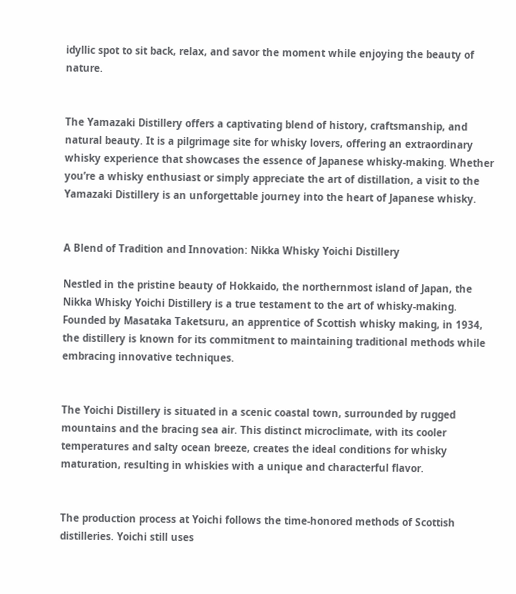idyllic spot to sit back, relax, and savor the moment while enjoying the beauty of nature.


The Yamazaki Distillery offers a captivating blend of history, craftsmanship, and natural beauty. It is a pilgrimage site for whisky lovers, offering an extraordinary whisky experience that showcases the essence of Japanese whisky-making. Whether you’re a whisky enthusiast or simply appreciate the art of distillation, a visit to the Yamazaki Distillery is an unforgettable journey into the heart of Japanese whisky.


A Blend of Tradition and Innovation: Nikka Whisky Yoichi Distillery

Nestled in the pristine beauty of Hokkaido, the northernmost island of Japan, the Nikka Whisky Yoichi Distillery is a true testament to the art of whisky-making. Founded by Masataka Taketsuru, an apprentice of Scottish whisky making, in 1934, the distillery is known for its commitment to maintaining traditional methods while embracing innovative techniques.


The Yoichi Distillery is situated in a scenic coastal town, surrounded by rugged mountains and the bracing sea air. This distinct microclimate, with its cooler temperatures and salty ocean breeze, creates the ideal conditions for whisky maturation, resulting in whiskies with a unique and characterful flavor.


The production process at Yoichi follows the time-honored methods of Scottish distilleries. Yoichi still uses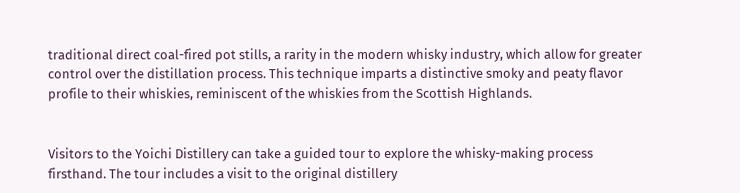traditional direct coal-fired pot stills, a rarity in the modern whisky industry, which allow for greater control over the distillation process. This technique imparts a distinctive smoky and peaty flavor profile to their whiskies, reminiscent of the whiskies from the Scottish Highlands.


Visitors to the Yoichi Distillery can take a guided tour to explore the whisky-making process firsthand. The tour includes a visit to the original distillery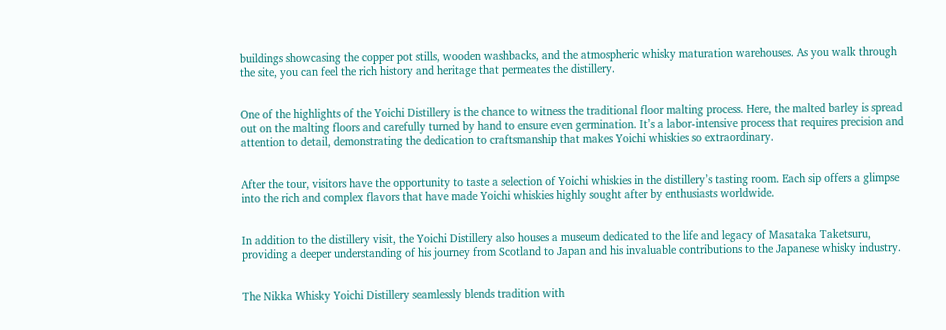buildings showcasing the copper pot stills, wooden washbacks, and the atmospheric whisky maturation warehouses. As you walk through the site, you can feel the rich history and heritage that permeates the distillery.


One of the highlights of the Yoichi Distillery is the chance to witness the traditional floor malting process. Here, the malted barley is spread out on the malting floors and carefully turned by hand to ensure even germination. It’s a labor-intensive process that requires precision and attention to detail, demonstrating the dedication to craftsmanship that makes Yoichi whiskies so extraordinary.


After the tour, visitors have the opportunity to taste a selection of Yoichi whiskies in the distillery’s tasting room. Each sip offers a glimpse into the rich and complex flavors that have made Yoichi whiskies highly sought after by enthusiasts worldwide.


In addition to the distillery visit, the Yoichi Distillery also houses a museum dedicated to the life and legacy of Masataka Taketsuru, providing a deeper understanding of his journey from Scotland to Japan and his invaluable contributions to the Japanese whisky industry.


The Nikka Whisky Yoichi Distillery seamlessly blends tradition with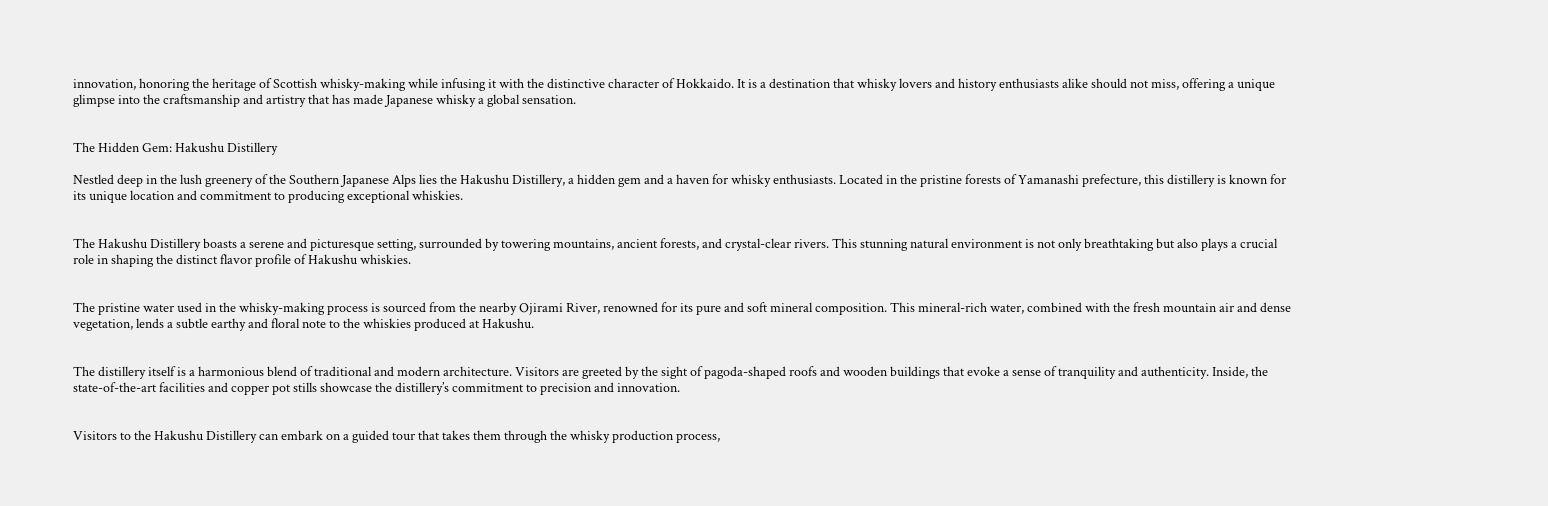innovation, honoring the heritage of Scottish whisky-making while infusing it with the distinctive character of Hokkaido. It is a destination that whisky lovers and history enthusiasts alike should not miss, offering a unique glimpse into the craftsmanship and artistry that has made Japanese whisky a global sensation.


The Hidden Gem: Hakushu Distillery

Nestled deep in the lush greenery of the Southern Japanese Alps lies the Hakushu Distillery, a hidden gem and a haven for whisky enthusiasts. Located in the pristine forests of Yamanashi prefecture, this distillery is known for its unique location and commitment to producing exceptional whiskies.


The Hakushu Distillery boasts a serene and picturesque setting, surrounded by towering mountains, ancient forests, and crystal-clear rivers. This stunning natural environment is not only breathtaking but also plays a crucial role in shaping the distinct flavor profile of Hakushu whiskies.


The pristine water used in the whisky-making process is sourced from the nearby Ojirami River, renowned for its pure and soft mineral composition. This mineral-rich water, combined with the fresh mountain air and dense vegetation, lends a subtle earthy and floral note to the whiskies produced at Hakushu.


The distillery itself is a harmonious blend of traditional and modern architecture. Visitors are greeted by the sight of pagoda-shaped roofs and wooden buildings that evoke a sense of tranquility and authenticity. Inside, the state-of-the-art facilities and copper pot stills showcase the distillery’s commitment to precision and innovation.


Visitors to the Hakushu Distillery can embark on a guided tour that takes them through the whisky production process,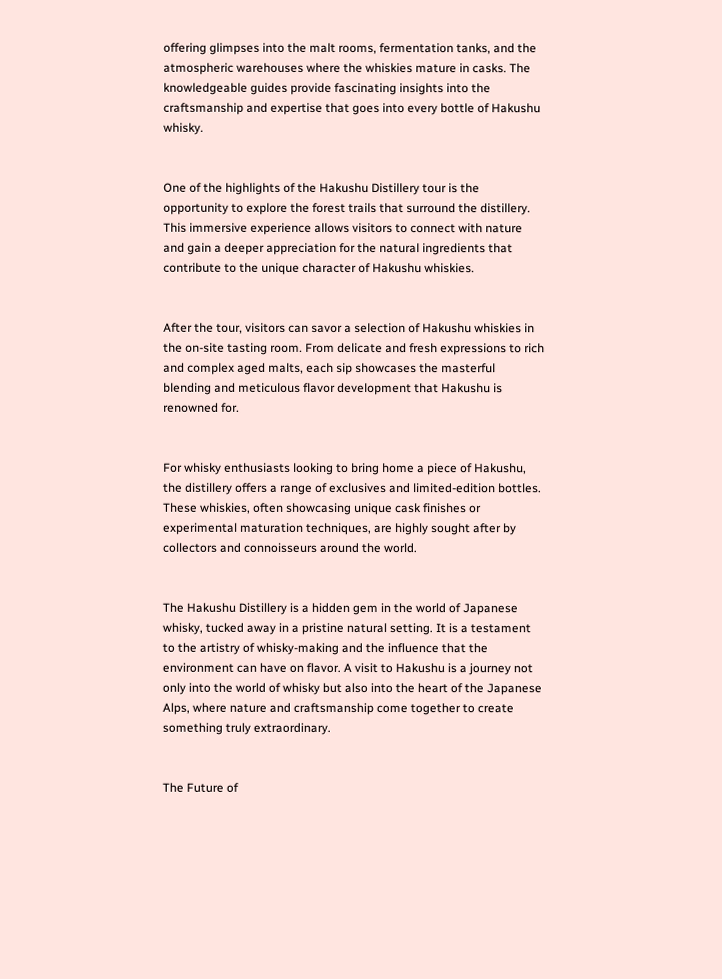offering glimpses into the malt rooms, fermentation tanks, and the atmospheric warehouses where the whiskies mature in casks. The knowledgeable guides provide fascinating insights into the craftsmanship and expertise that goes into every bottle of Hakushu whisky.


One of the highlights of the Hakushu Distillery tour is the opportunity to explore the forest trails that surround the distillery. This immersive experience allows visitors to connect with nature and gain a deeper appreciation for the natural ingredients that contribute to the unique character of Hakushu whiskies.


After the tour, visitors can savor a selection of Hakushu whiskies in the on-site tasting room. From delicate and fresh expressions to rich and complex aged malts, each sip showcases the masterful blending and meticulous flavor development that Hakushu is renowned for.


For whisky enthusiasts looking to bring home a piece of Hakushu, the distillery offers a range of exclusives and limited-edition bottles. These whiskies, often showcasing unique cask finishes or experimental maturation techniques, are highly sought after by collectors and connoisseurs around the world.


The Hakushu Distillery is a hidden gem in the world of Japanese whisky, tucked away in a pristine natural setting. It is a testament to the artistry of whisky-making and the influence that the environment can have on flavor. A visit to Hakushu is a journey not only into the world of whisky but also into the heart of the Japanese Alps, where nature and craftsmanship come together to create something truly extraordinary.


The Future of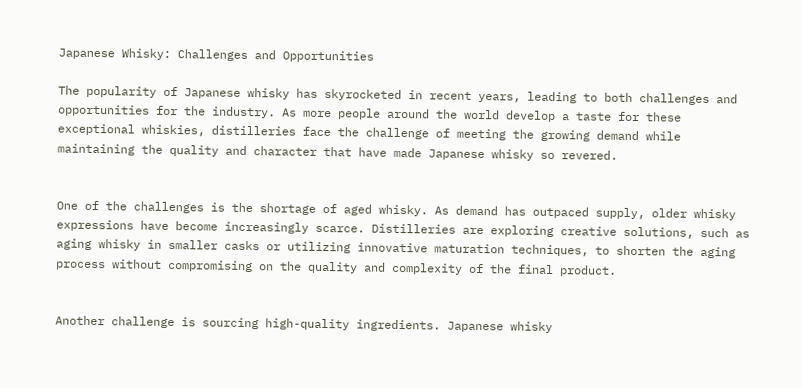Japanese Whisky: Challenges and Opportunities

The popularity of Japanese whisky has skyrocketed in recent years, leading to both challenges and opportunities for the industry. As more people around the world develop a taste for these exceptional whiskies, distilleries face the challenge of meeting the growing demand while maintaining the quality and character that have made Japanese whisky so revered.


One of the challenges is the shortage of aged whisky. As demand has outpaced supply, older whisky expressions have become increasingly scarce. Distilleries are exploring creative solutions, such as aging whisky in smaller casks or utilizing innovative maturation techniques, to shorten the aging process without compromising on the quality and complexity of the final product.


Another challenge is sourcing high-quality ingredients. Japanese whisky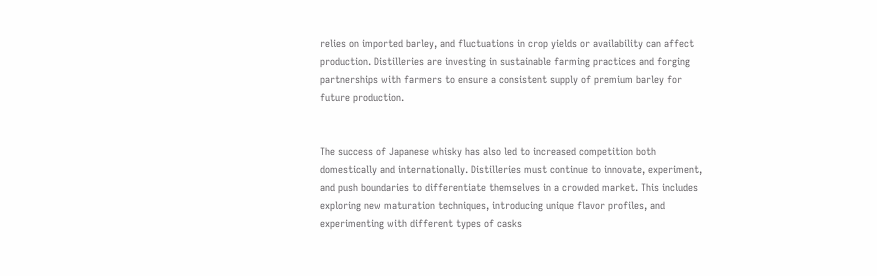relies on imported barley, and fluctuations in crop yields or availability can affect production. Distilleries are investing in sustainable farming practices and forging partnerships with farmers to ensure a consistent supply of premium barley for future production.


The success of Japanese whisky has also led to increased competition both domestically and internationally. Distilleries must continue to innovate, experiment, and push boundaries to differentiate themselves in a crowded market. This includes exploring new maturation techniques, introducing unique flavor profiles, and experimenting with different types of casks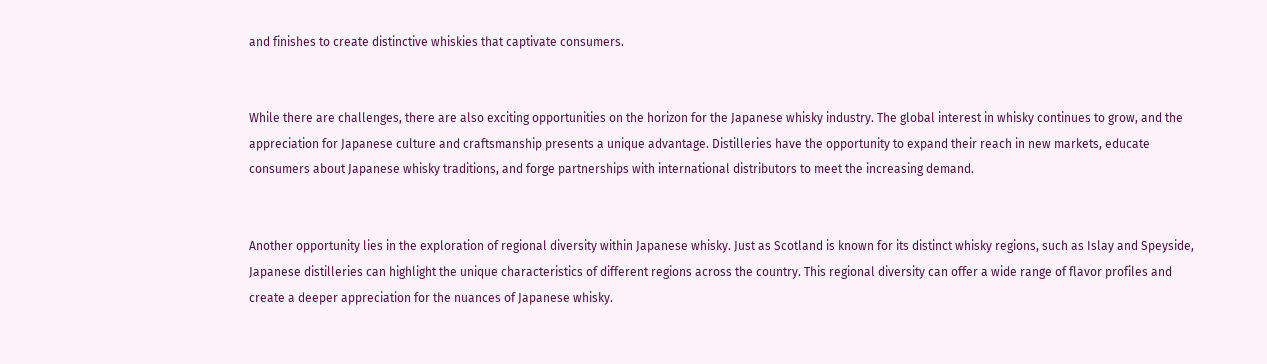and finishes to create distinctive whiskies that captivate consumers.


While there are challenges, there are also exciting opportunities on the horizon for the Japanese whisky industry. The global interest in whisky continues to grow, and the appreciation for Japanese culture and craftsmanship presents a unique advantage. Distilleries have the opportunity to expand their reach in new markets, educate consumers about Japanese whisky traditions, and forge partnerships with international distributors to meet the increasing demand.


Another opportunity lies in the exploration of regional diversity within Japanese whisky. Just as Scotland is known for its distinct whisky regions, such as Islay and Speyside, Japanese distilleries can highlight the unique characteristics of different regions across the country. This regional diversity can offer a wide range of flavor profiles and create a deeper appreciation for the nuances of Japanese whisky.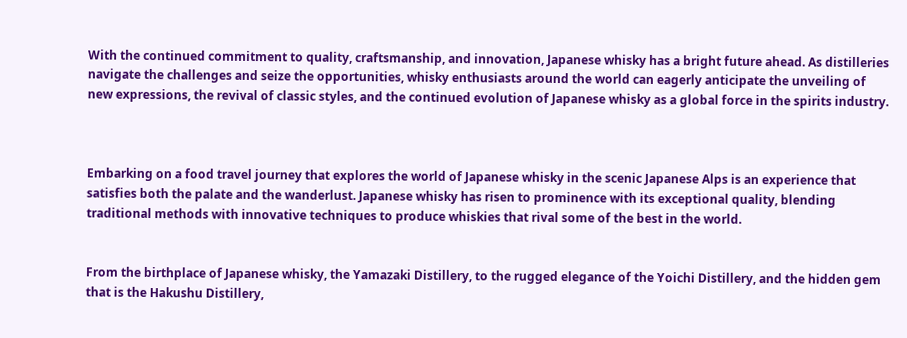With the continued commitment to quality, craftsmanship, and innovation, Japanese whisky has a bright future ahead. As distilleries navigate the challenges and seize the opportunities, whisky enthusiasts around the world can eagerly anticipate the unveiling of new expressions, the revival of classic styles, and the continued evolution of Japanese whisky as a global force in the spirits industry.



Embarking on a food travel journey that explores the world of Japanese whisky in the scenic Japanese Alps is an experience that satisfies both the palate and the wanderlust. Japanese whisky has risen to prominence with its exceptional quality, blending traditional methods with innovative techniques to produce whiskies that rival some of the best in the world.


From the birthplace of Japanese whisky, the Yamazaki Distillery, to the rugged elegance of the Yoichi Distillery, and the hidden gem that is the Hakushu Distillery,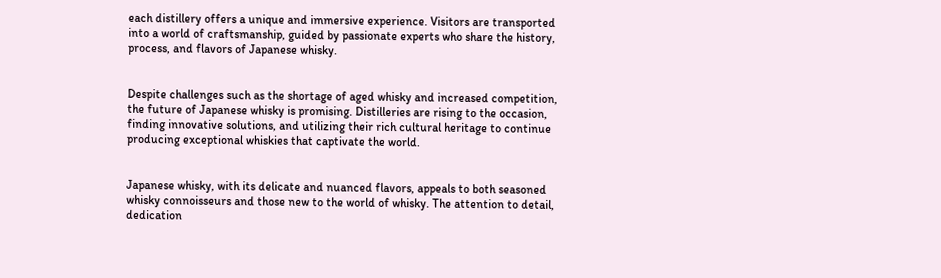each distillery offers a unique and immersive experience. Visitors are transported into a world of craftsmanship, guided by passionate experts who share the history, process, and flavors of Japanese whisky.


Despite challenges such as the shortage of aged whisky and increased competition, the future of Japanese whisky is promising. Distilleries are rising to the occasion, finding innovative solutions, and utilizing their rich cultural heritage to continue producing exceptional whiskies that captivate the world.


Japanese whisky, with its delicate and nuanced flavors, appeals to both seasoned whisky connoisseurs and those new to the world of whisky. The attention to detail, dedication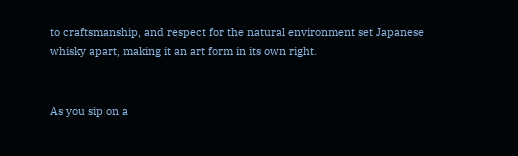to craftsmanship, and respect for the natural environment set Japanese whisky apart, making it an art form in its own right.


As you sip on a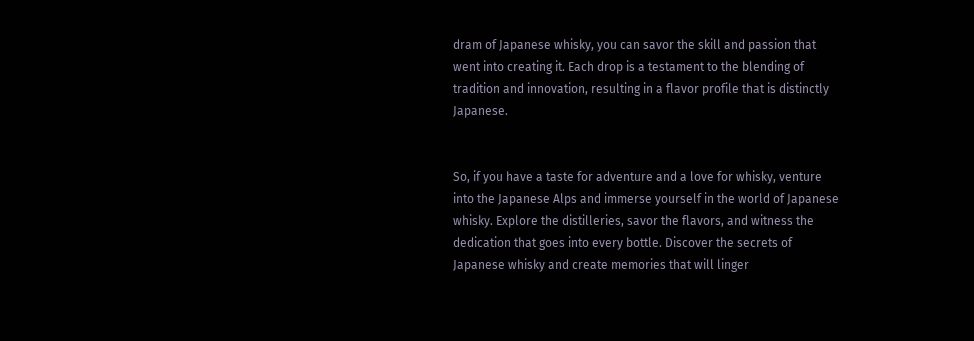dram of Japanese whisky, you can savor the skill and passion that went into creating it. Each drop is a testament to the blending of tradition and innovation, resulting in a flavor profile that is distinctly Japanese.


So, if you have a taste for adventure and a love for whisky, venture into the Japanese Alps and immerse yourself in the world of Japanese whisky. Explore the distilleries, savor the flavors, and witness the dedication that goes into every bottle. Discover the secrets of Japanese whisky and create memories that will linger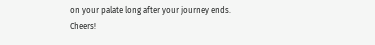on your palate long after your journey ends. Cheers!